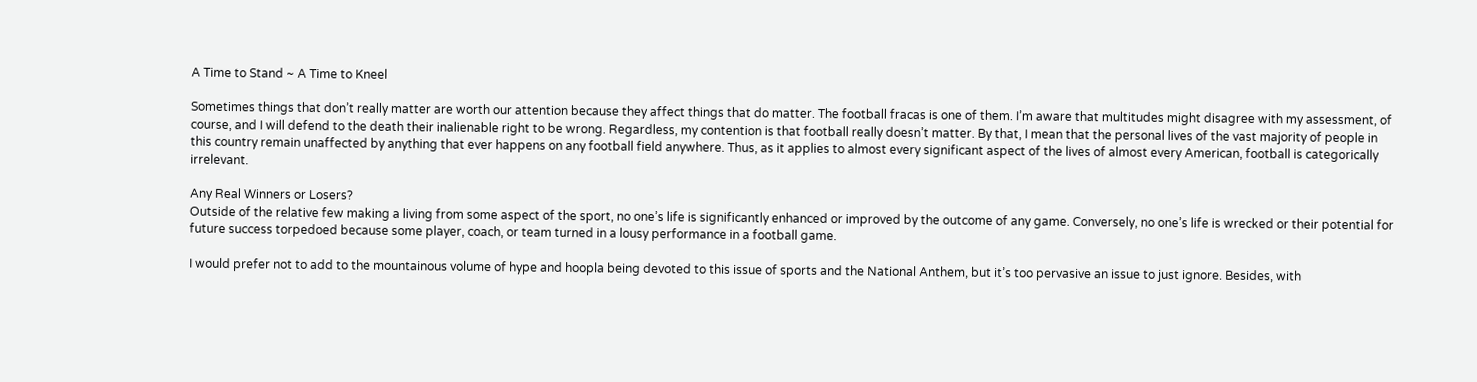A Time to Stand ~ A Time to Kneel

Sometimes things that don’t really matter are worth our attention because they affect things that do matter. The football fracas is one of them. I’m aware that multitudes might disagree with my assessment, of course, and I will defend to the death their inalienable right to be wrong. Regardless, my contention is that football really doesn’t matter. By that, I mean that the personal lives of the vast majority of people in this country remain unaffected by anything that ever happens on any football field anywhere. Thus, as it applies to almost every significant aspect of the lives of almost every American, football is categorically irrelevant.

Any Real Winners or Losers?
Outside of the relative few making a living from some aspect of the sport, no one’s life is significantly enhanced or improved by the outcome of any game. Conversely, no one’s life is wrecked or their potential for future success torpedoed because some player, coach, or team turned in a lousy performance in a football game.

I would prefer not to add to the mountainous volume of hype and hoopla being devoted to this issue of sports and the National Anthem, but it’s too pervasive an issue to just ignore. Besides, with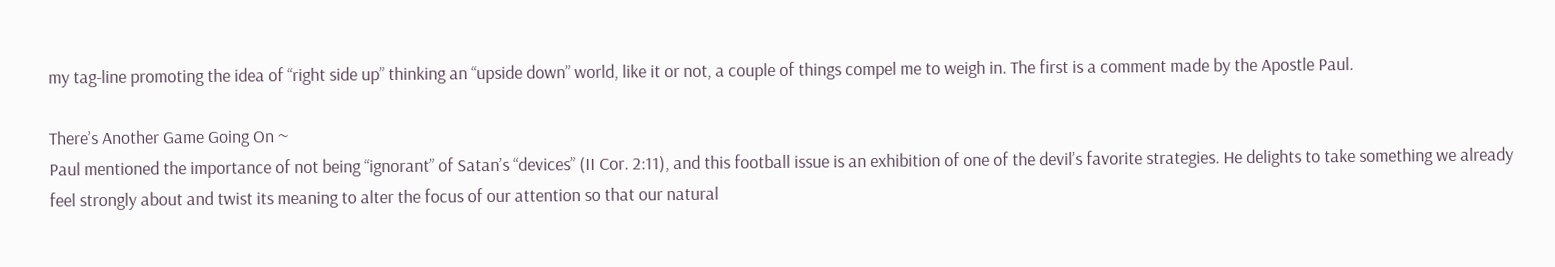my tag-line promoting the idea of “right side up” thinking an “upside down” world, like it or not, a couple of things compel me to weigh in. The first is a comment made by the Apostle Paul.

There’s Another Game Going On ~
Paul mentioned the importance of not being “ignorant” of Satan’s “devices” (II Cor. 2:11), and this football issue is an exhibition of one of the devil’s favorite strategies. He delights to take something we already feel strongly about and twist its meaning to alter the focus of our attention so that our natural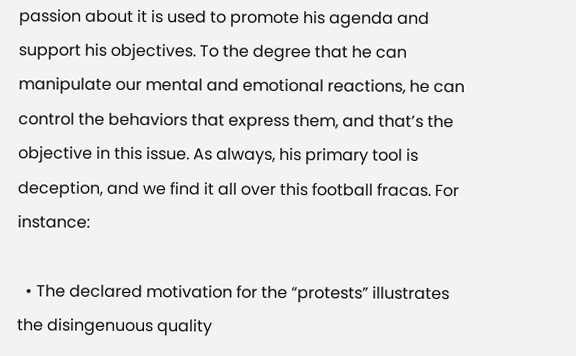passion about it is used to promote his agenda and support his objectives. To the degree that he can manipulate our mental and emotional reactions, he can control the behaviors that express them, and that’s the objective in this issue. As always, his primary tool is deception, and we find it all over this football fracas. For instance:

  • The declared motivation for the “protests” illustrates the disingenuous quality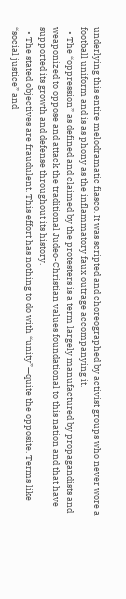underlying this entire melodramatic fiasco. It was scripted and choreographed by activist groups who never wore a football uniform and is as phony as the inflammatory faux outrage accompanying it.
  • The “oppression” as defined and claimed by the protesters is a term largely manufactured by propagandists and weaponized to oppose and attack the traditional Judeo-Christian values foundational to this nation and that have supported its growth and defense throughout its history.
  • The stated objectives are fraudulent. This effort has nothing to do with “unity”—quite the opposite. Terms like “social justice” and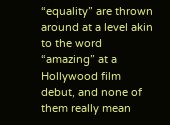“equality” are thrown around at a level akin to the word “amazing” at a Hollywood film debut, and none of them really mean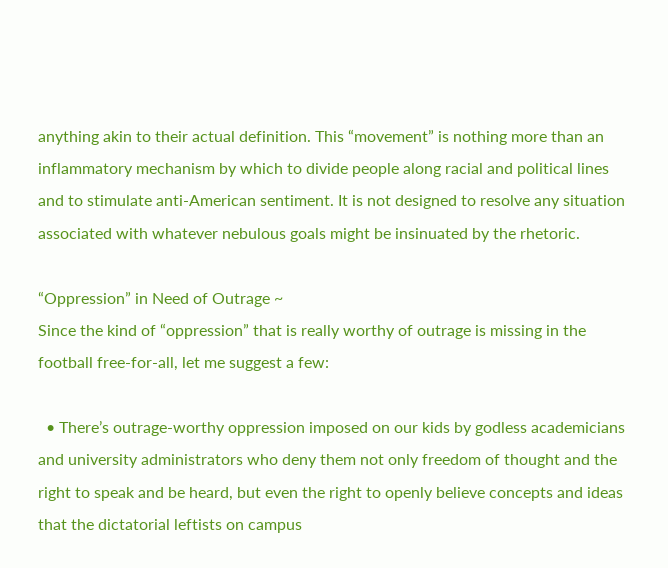anything akin to their actual definition. This “movement” is nothing more than an inflammatory mechanism by which to divide people along racial and political lines and to stimulate anti-American sentiment. It is not designed to resolve any situation associated with whatever nebulous goals might be insinuated by the rhetoric.

“Oppression” in Need of Outrage ~
Since the kind of “oppression” that is really worthy of outrage is missing in the football free-for-all, let me suggest a few:

  • There’s outrage-worthy oppression imposed on our kids by godless academicians and university administrators who deny them not only freedom of thought and the right to speak and be heard, but even the right to openly believe concepts and ideas that the dictatorial leftists on campus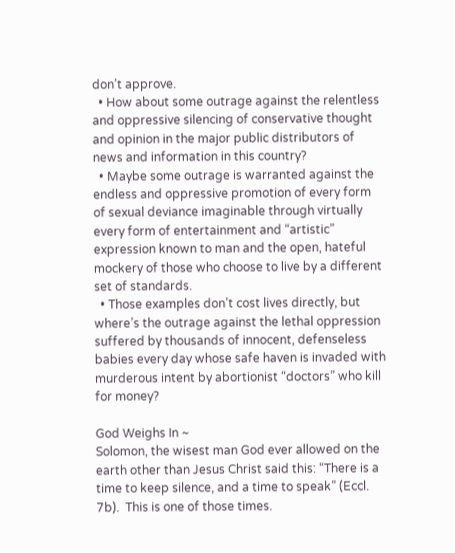don’t approve.
  • How about some outrage against the relentless and oppressive silencing of conservative thought and opinion in the major public distributors of news and information in this country?
  • Maybe some outrage is warranted against the endless and oppressive promotion of every form of sexual deviance imaginable through virtually every form of entertainment and “artistic” expression known to man and the open, hateful mockery of those who choose to live by a different set of standards.
  • Those examples don’t cost lives directly, but where’s the outrage against the lethal oppression suffered by thousands of innocent, defenseless babies every day whose safe haven is invaded with murderous intent by abortionist “doctors” who kill for money?

God Weighs In ~
Solomon, the wisest man God ever allowed on the earth other than Jesus Christ said this: “There is a time to keep silence, and a time to speak” (Eccl. 7b).  This is one of those times.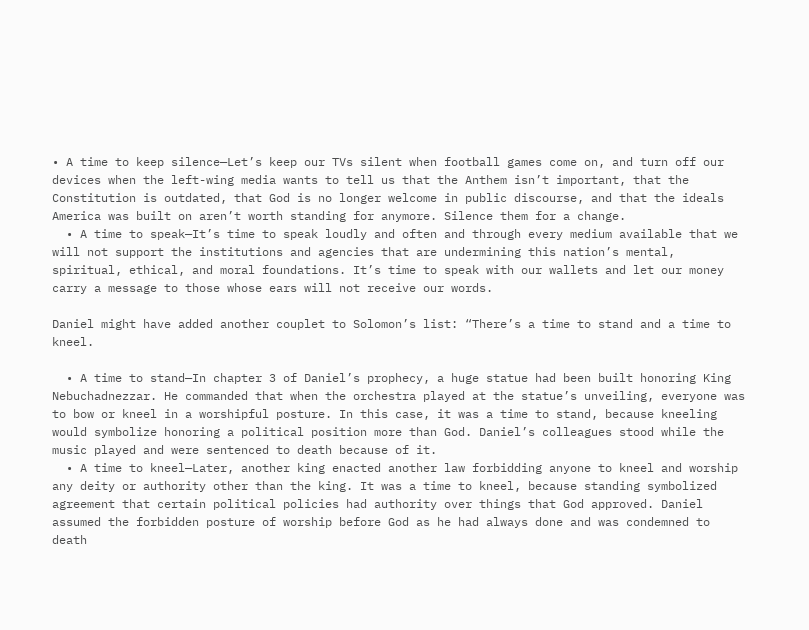• A time to keep silence—Let’s keep our TVs silent when football games come on, and turn off our devices when the left-wing media wants to tell us that the Anthem isn’t important, that the Constitution is outdated, that God is no longer welcome in public discourse, and that the ideals America was built on aren’t worth standing for anymore. Silence them for a change.
  • A time to speak—It’s time to speak loudly and often and through every medium available that we will not support the institutions and agencies that are undermining this nation’s mental, spiritual, ethical, and moral foundations. It’s time to speak with our wallets and let our money carry a message to those whose ears will not receive our words.

Daniel might have added another couplet to Solomon’s list: “There’s a time to stand and a time to kneel.

  • A time to stand—In chapter 3 of Daniel’s prophecy, a huge statue had been built honoring King Nebuchadnezzar. He commanded that when the orchestra played at the statue’s unveiling, everyone was to bow or kneel in a worshipful posture. In this case, it was a time to stand, because kneeling would symbolize honoring a political position more than God. Daniel’s colleagues stood while the music played and were sentenced to death because of it.
  • A time to kneel—Later, another king enacted another law forbidding anyone to kneel and worship any deity or authority other than the king. It was a time to kneel, because standing symbolized agreement that certain political policies had authority over things that God approved. Daniel assumed the forbidden posture of worship before God as he had always done and was condemned to death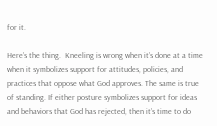for it.

Here’s the thing.  Kneeling is wrong when it’s done at a time when it symbolizes support for attitudes, policies, and practices that oppose what God approves. The same is true of standing. If either posture symbolizes support for ideas and behaviors that God has rejected, then it’s time to do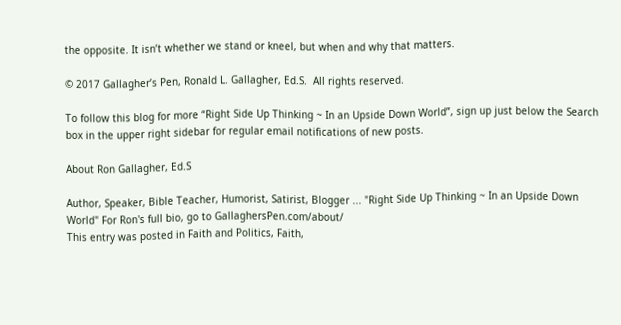the opposite. It isn’t whether we stand or kneel, but when and why that matters.

© 2017 Gallagher’s Pen, Ronald L. Gallagher, Ed.S.  All rights reserved.

To follow this blog for more “Right Side Up Thinking ~ In an Upside Down World”, sign up just below the Search box in the upper right sidebar for regular email notifications of new posts.

About Ron Gallagher, Ed.S

Author, Speaker, Bible Teacher, Humorist, Satirist, Blogger ... "Right Side Up Thinking ~ In an Upside Down World" For Ron's full bio, go to GallaghersPen.com/about/
This entry was posted in Faith and Politics, Faith,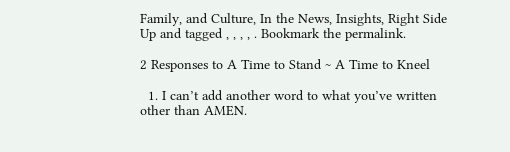Family, and Culture, In the News, Insights, Right Side Up and tagged , , , , . Bookmark the permalink.

2 Responses to A Time to Stand ~ A Time to Kneel

  1. I can’t add another word to what you’ve written other than AMEN.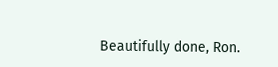Beautifully done, Ron.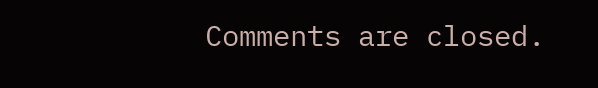Comments are closed.